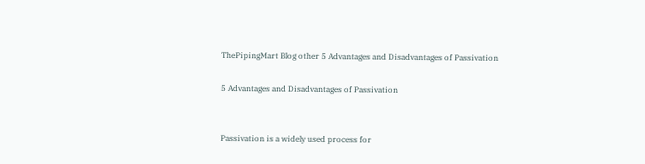ThePipingMart Blog other 5 Advantages and Disadvantages of Passivation

5 Advantages and Disadvantages of Passivation


Passivation is a widely used process for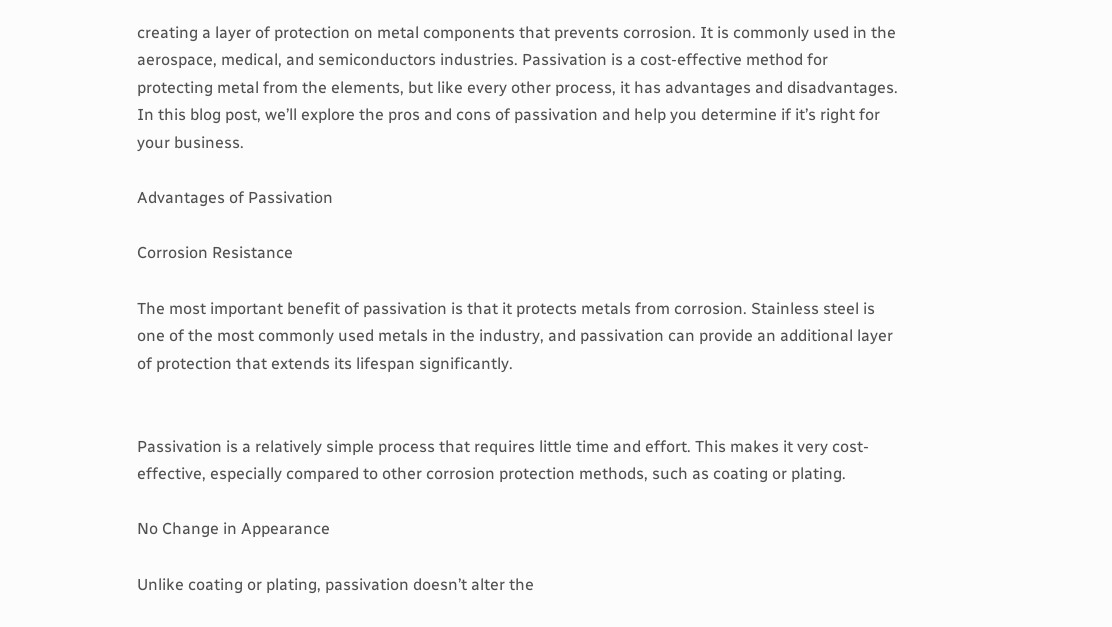creating a layer of protection on metal components that prevents corrosion. It is commonly used in the aerospace, medical, and semiconductors industries. Passivation is a cost-effective method for protecting metal from the elements, but like every other process, it has advantages and disadvantages. In this blog post, we’ll explore the pros and cons of passivation and help you determine if it’s right for your business.

Advantages of Passivation

Corrosion Resistance

The most important benefit of passivation is that it protects metals from corrosion. Stainless steel is one of the most commonly used metals in the industry, and passivation can provide an additional layer of protection that extends its lifespan significantly.


Passivation is a relatively simple process that requires little time and effort. This makes it very cost-effective, especially compared to other corrosion protection methods, such as coating or plating.

No Change in Appearance

Unlike coating or plating, passivation doesn’t alter the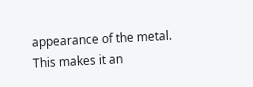appearance of the metal. This makes it an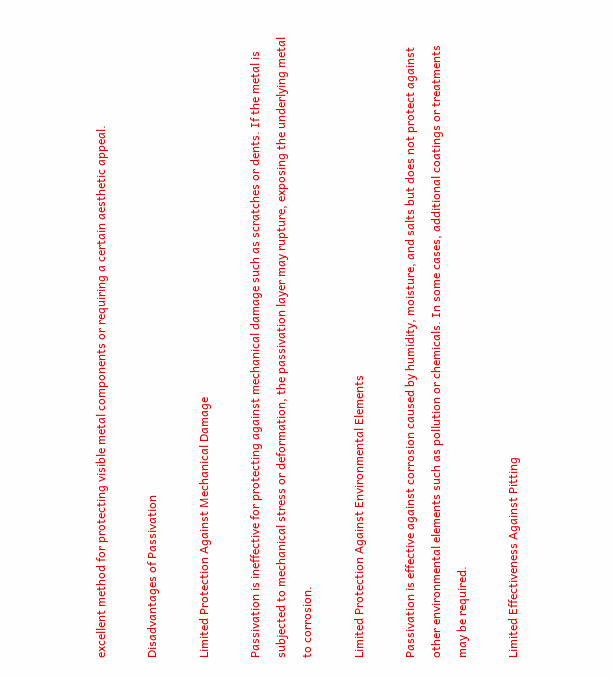excellent method for protecting visible metal components or requiring a certain aesthetic appeal.

Disadvantages of Passivation

Limited Protection Against Mechanical Damage

Passivation is ineffective for protecting against mechanical damage such as scratches or dents. If the metal is subjected to mechanical stress or deformation, the passivation layer may rupture, exposing the underlying metal to corrosion.

Limited Protection Against Environmental Elements

Passivation is effective against corrosion caused by humidity, moisture, and salts but does not protect against other environmental elements such as pollution or chemicals. In some cases, additional coatings or treatments may be required.

Limited Effectiveness Against Pitting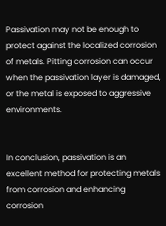Passivation may not be enough to protect against the localized corrosion of metals. Pitting corrosion can occur when the passivation layer is damaged, or the metal is exposed to aggressive environments.


In conclusion, passivation is an excellent method for protecting metals from corrosion and enhancing corrosion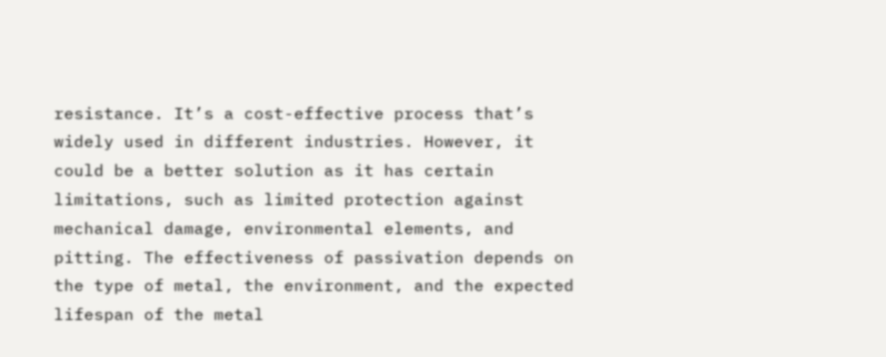resistance. It’s a cost-effective process that’s widely used in different industries. However, it could be a better solution as it has certain limitations, such as limited protection against mechanical damage, environmental elements, and pitting. The effectiveness of passivation depends on the type of metal, the environment, and the expected lifespan of the metal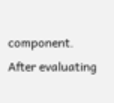component. After evaluating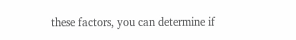these factors, you can determine if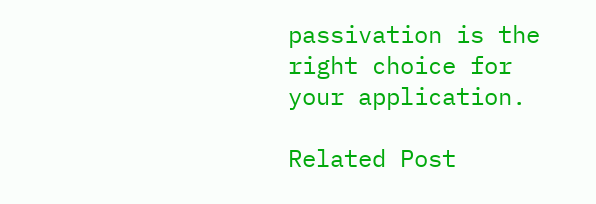passivation is the right choice for your application.

Related Post